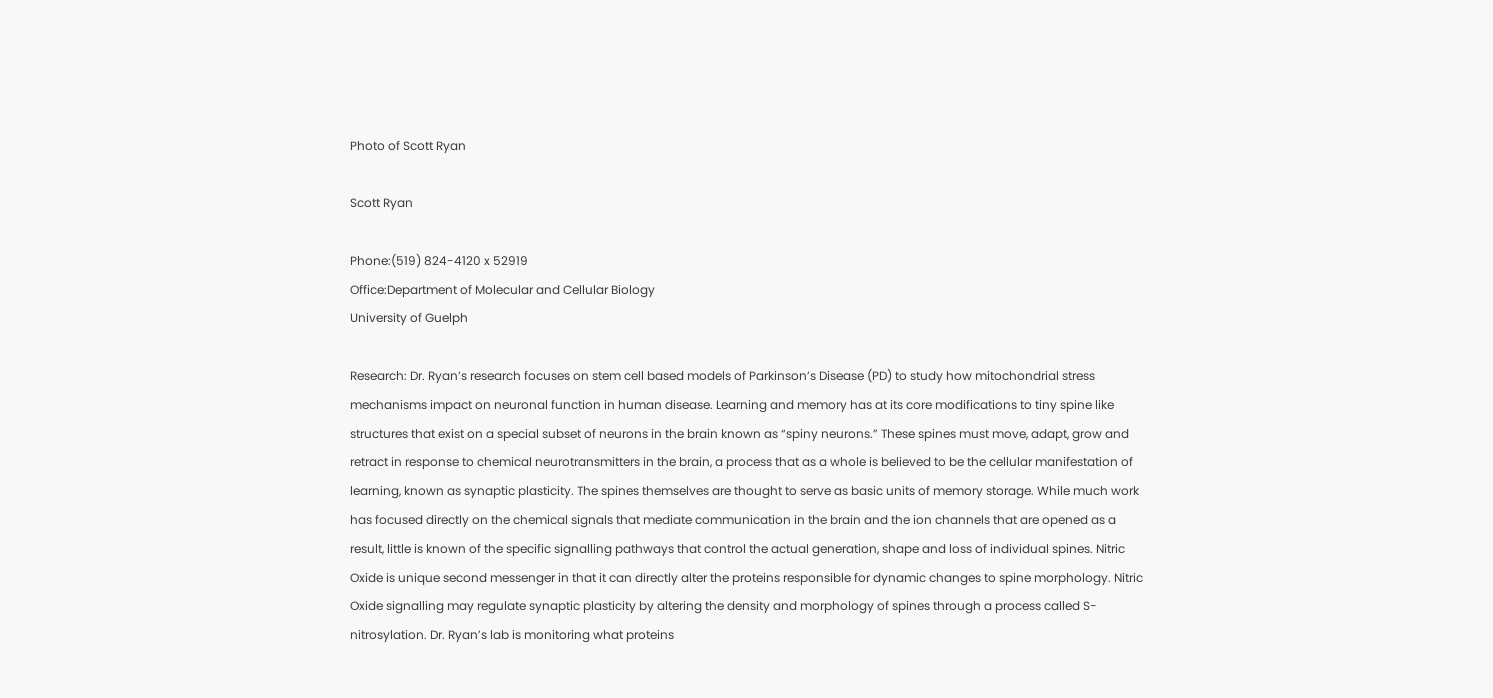Photo of Scott Ryan

Scott Ryan

Phone:(519) 824-4120 x 52919
Office:Department of Molecular and Cellular Biology
University of Guelph

Research: Dr. Ryan’s research focuses on stem cell based models of Parkinson’s Disease (PD) to study how mitochondrial stress mechanisms impact on neuronal function in human disease. Learning and memory has at its core modifications to tiny spine like structures that exist on a special subset of neurons in the brain known as “spiny neurons.” These spines must move, adapt, grow and retract in response to chemical neurotransmitters in the brain, a process that as a whole is believed to be the cellular manifestation of learning, known as synaptic plasticity. The spines themselves are thought to serve as basic units of memory storage. While much work has focused directly on the chemical signals that mediate communication in the brain and the ion channels that are opened as a result, little is known of the specific signalling pathways that control the actual generation, shape and loss of individual spines. Nitric Oxide is unique second messenger in that it can directly alter the proteins responsible for dynamic changes to spine morphology. Nitric Oxide signalling may regulate synaptic plasticity by altering the density and morphology of spines through a process called S-nitrosylation. Dr. Ryan’s lab is monitoring what proteins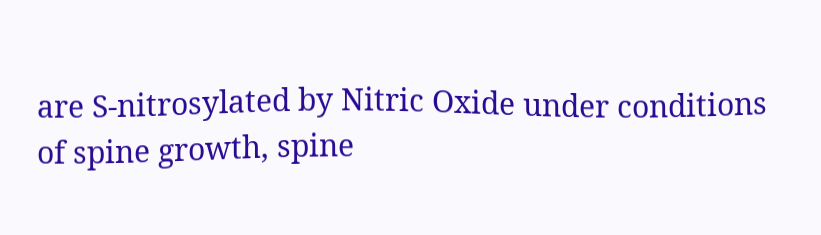are S-nitrosylated by Nitric Oxide under conditions of spine growth, spine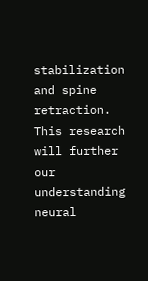stabilization and spine retraction. This research will further our understanding neural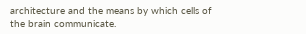architecture and the means by which cells of the brain communicate.